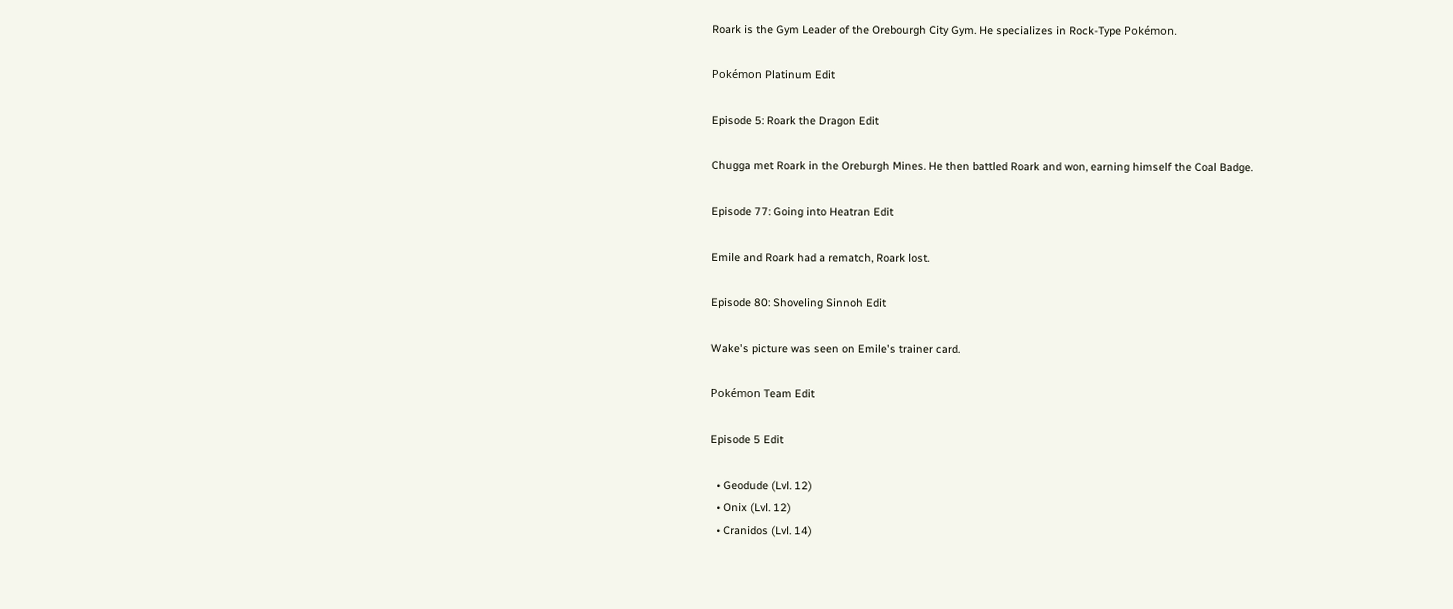Roark is the Gym Leader of the Orebourgh City Gym. He specializes in Rock-Type Pokémon.

Pokémon Platinum Edit

Episode 5: Roark the Dragon Edit

Chugga met Roark in the Oreburgh Mines. He then battled Roark and won, earning himself the Coal Badge.

Episode 77: Going into Heatran Edit

Emile and Roark had a rematch, Roark lost.

Episode 80: Shoveling Sinnoh Edit

Wake's picture was seen on Emile's trainer card.

Pokémon Team Edit

Episode 5 Edit

  • Geodude (Lvl. 12)
  • Onix (Lvl. 12)
  • Cranidos (Lvl. 14)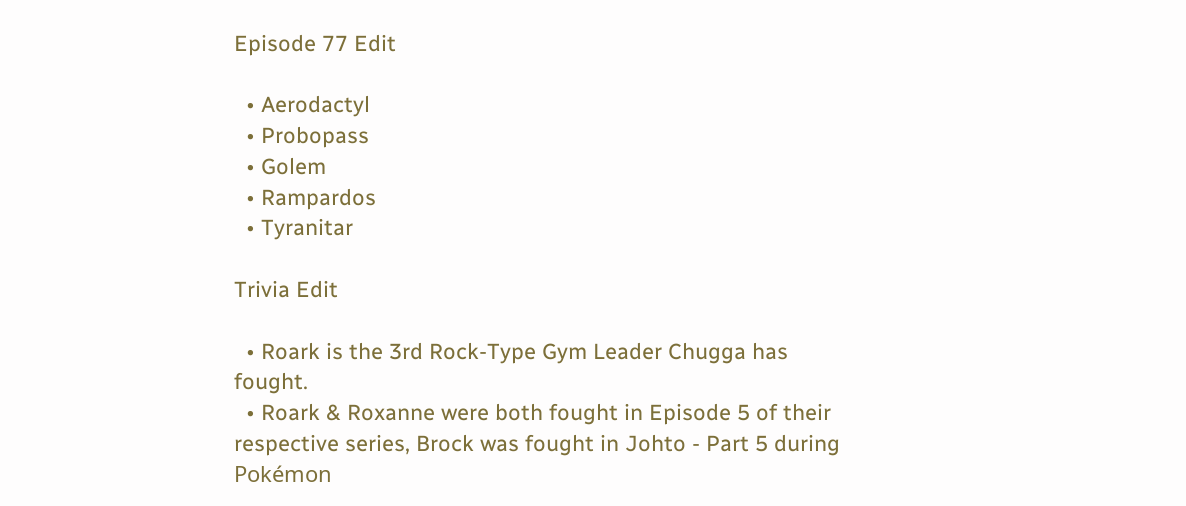Episode 77 Edit

  • Aerodactyl
  • Probopass
  • Golem
  • Rampardos
  • Tyranitar

Trivia Edit

  • Roark is the 3rd Rock-Type Gym Leader Chugga has fought.
  • Roark & Roxanne were both fought in Episode 5 of their respective series, Brock was fought in Johto - Part 5 during Pokémon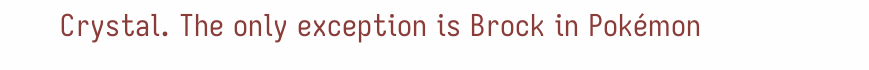Crystal. The only exception is Brock in Pokémon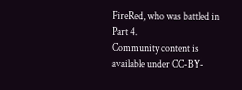FireRed, who was battled in Part 4.
Community content is available under CC-BY-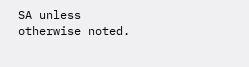SA unless otherwise noted.